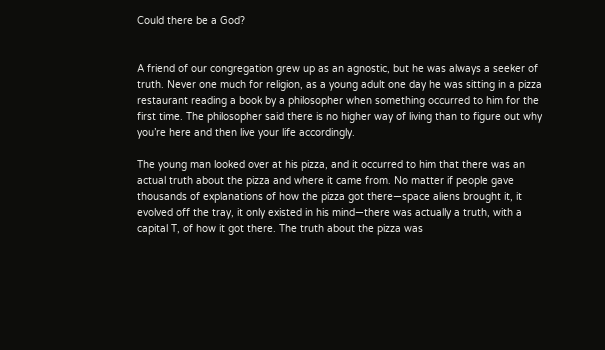Could there be a God?


A friend of our congregation grew up as an agnostic, but he was always a seeker of truth. Never one much for religion, as a young adult one day he was sitting in a pizza restaurant reading a book by a philosopher when something occurred to him for the first time. The philosopher said there is no higher way of living than to figure out why you’re here and then live your life accordingly.

The young man looked over at his pizza, and it occurred to him that there was an actual truth about the pizza and where it came from. No matter if people gave thousands of explanations of how the pizza got there—space aliens brought it, it evolved off the tray, it only existed in his mind—there was actually a truth, with a capital T, of how it got there. The truth about the pizza was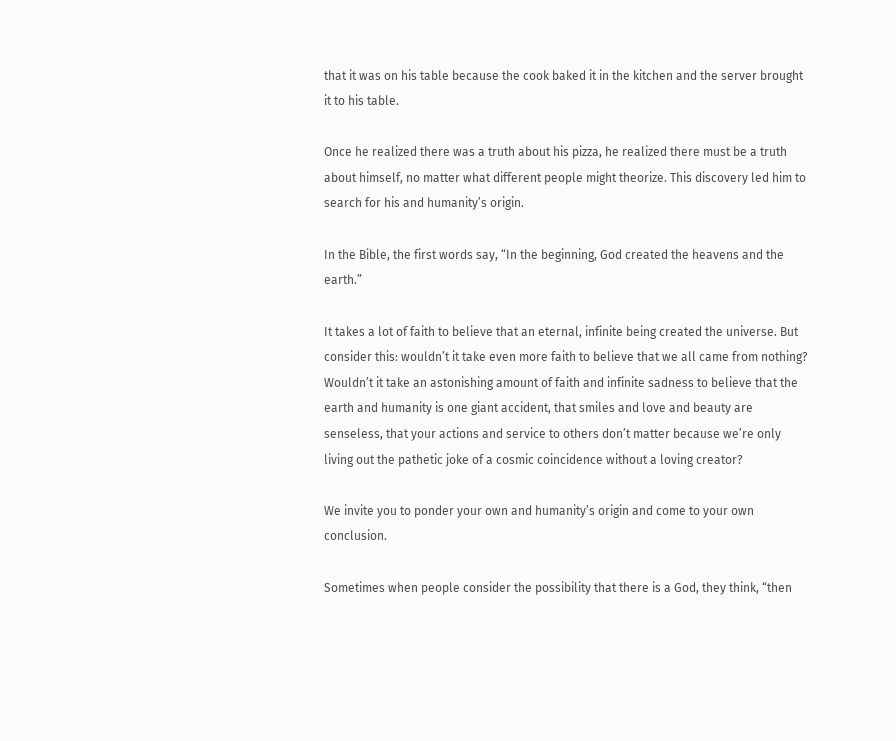that it was on his table because the cook baked it in the kitchen and the server brought it to his table.

Once he realized there was a truth about his pizza, he realized there must be a truth about himself, no matter what different people might theorize. This discovery led him to search for his and humanity’s origin.

In the Bible, the first words say, “In the beginning, God created the heavens and the earth.”

It takes a lot of faith to believe that an eternal, infinite being created the universe. But consider this: wouldn’t it take even more faith to believe that we all came from nothing? Wouldn’t it take an astonishing amount of faith and infinite sadness to believe that the earth and humanity is one giant accident, that smiles and love and beauty are senseless, that your actions and service to others don’t matter because we’re only living out the pathetic joke of a cosmic coincidence without a loving creator?

We invite you to ponder your own and humanity’s origin and come to your own conclusion.

Sometimes when people consider the possibility that there is a God, they think, “then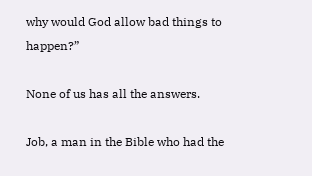why would God allow bad things to happen?”

None of us has all the answers.

Job, a man in the Bible who had the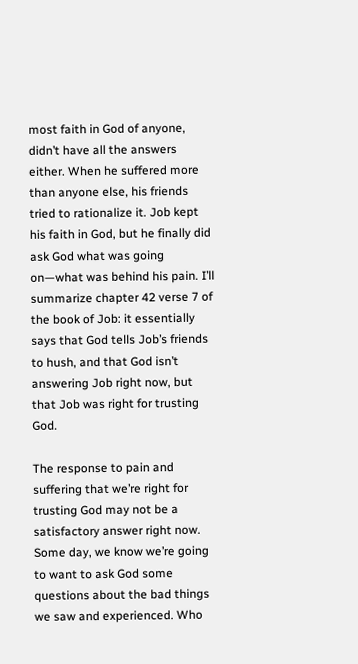most faith in God of anyone, didn’t have all the answers either. When he suffered more than anyone else, his friends tried to rationalize it. Job kept his faith in God, but he finally did ask God what was going on—what was behind his pain. I’ll summarize chapter 42 verse 7 of the book of Job: it essentially says that God tells Job’s friends to hush, and that God isn’t answering Job right now, but that Job was right for trusting God.

The response to pain and suffering that we’re right for trusting God may not be a satisfactory answer right now. Some day, we know we’re going to want to ask God some questions about the bad things we saw and experienced. Who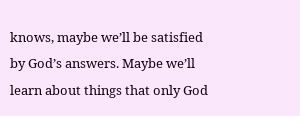knows, maybe we’ll be satisfied by God’s answers. Maybe we’ll learn about things that only God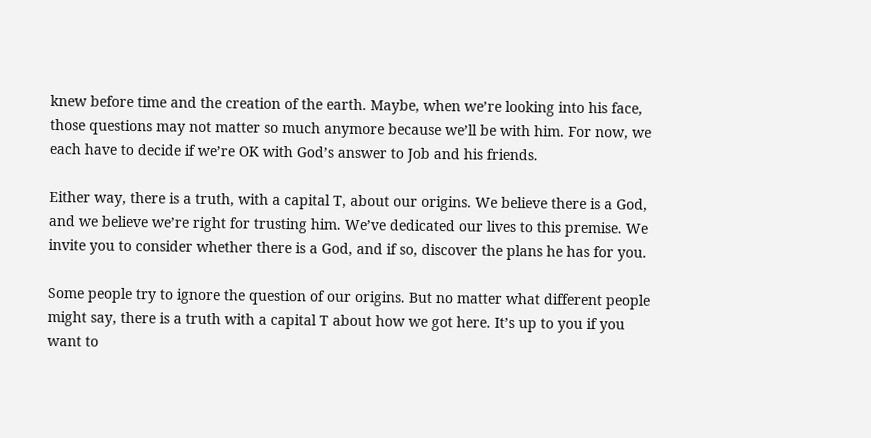knew before time and the creation of the earth. Maybe, when we’re looking into his face, those questions may not matter so much anymore because we’ll be with him. For now, we each have to decide if we’re OK with God’s answer to Job and his friends.

Either way, there is a truth, with a capital T, about our origins. We believe there is a God, and we believe we’re right for trusting him. We’ve dedicated our lives to this premise. We invite you to consider whether there is a God, and if so, discover the plans he has for you.

Some people try to ignore the question of our origins. But no matter what different people might say, there is a truth with a capital T about how we got here. It’s up to you if you want to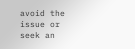avoid the issue or seek an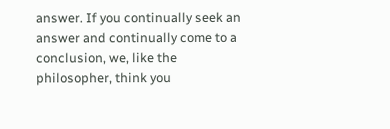answer. If you continually seek an answer and continually come to a conclusion, we, like the philosopher, think you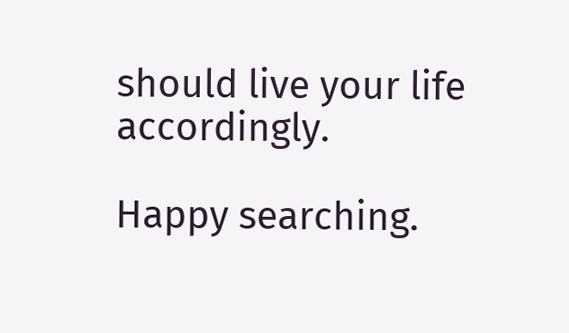should live your life accordingly.

Happy searching.